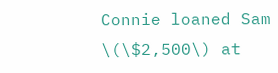Connie loaned Sam \(\$2,500\) at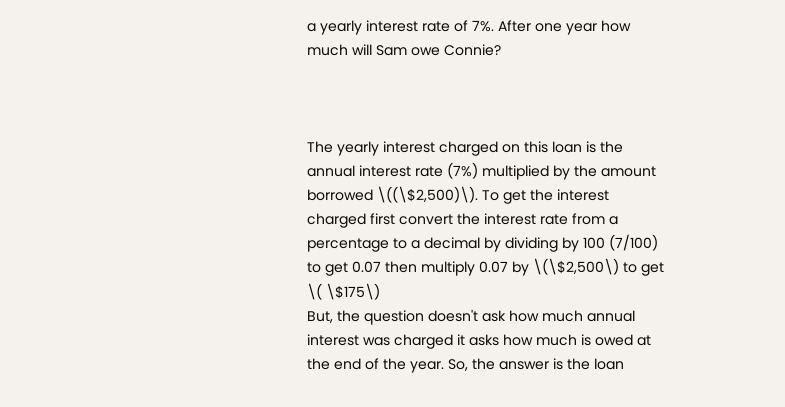a yearly interest rate of 7%. After one year how much will Sam owe Connie?



The yearly interest charged on this loan is the annual interest rate (7%) multiplied by the amount borrowed \((\$2,500)\). To get the interest charged first convert the interest rate from a percentage to a decimal by dividing by 100 (7/100) to get 0.07 then multiply 0.07 by \(\$2,500\) to get \( \$175\)
But, the question doesn't ask how much annual interest was charged it asks how much is owed at the end of the year. So, the answer is the loan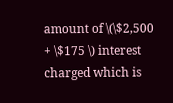amount of \(\$2,500 + \$175 \) interest charged which is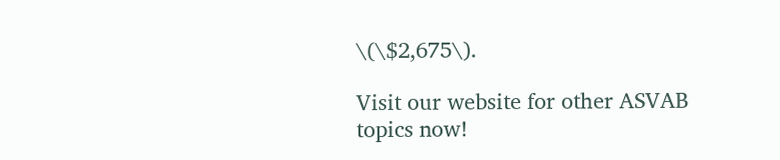\(\$2,675\).

Visit our website for other ASVAB topics now!